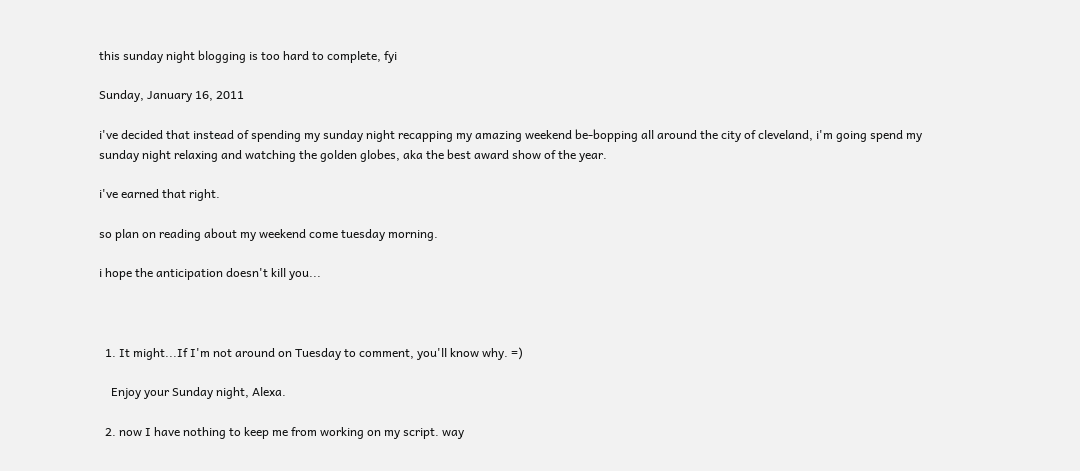this sunday night blogging is too hard to complete, fyi

Sunday, January 16, 2011

i've decided that instead of spending my sunday night recapping my amazing weekend be-bopping all around the city of cleveland, i'm going spend my sunday night relaxing and watching the golden globes, aka the best award show of the year.

i've earned that right.

so plan on reading about my weekend come tuesday morning.

i hope the anticipation doesn't kill you...



  1. It might...If I'm not around on Tuesday to comment, you'll know why. =)

    Enjoy your Sunday night, Alexa.

  2. now I have nothing to keep me from working on my script. way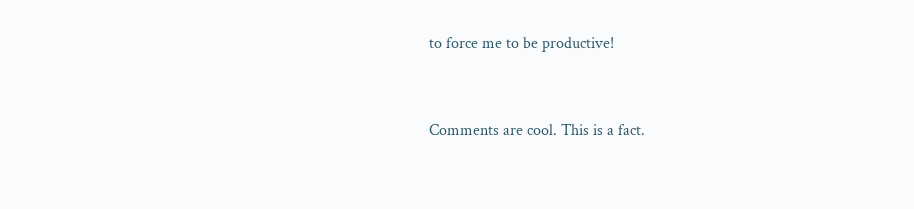to force me to be productive!


Comments are cool. This is a fact.